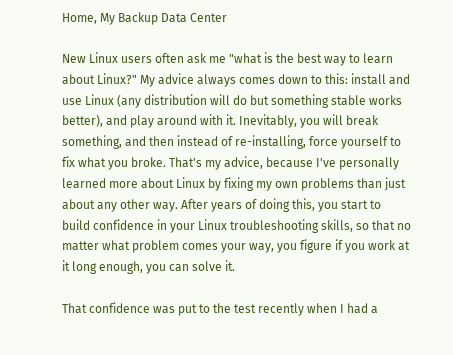Home, My Backup Data Center

New Linux users often ask me "what is the best way to learn about Linux?" My advice always comes down to this: install and use Linux (any distribution will do but something stable works better), and play around with it. Inevitably, you will break something, and then instead of re-installing, force yourself to fix what you broke. That's my advice, because I've personally learned more about Linux by fixing my own problems than just about any other way. After years of doing this, you start to build confidence in your Linux troubleshooting skills, so that no matter what problem comes your way, you figure if you work at it long enough, you can solve it.

That confidence was put to the test recently when I had a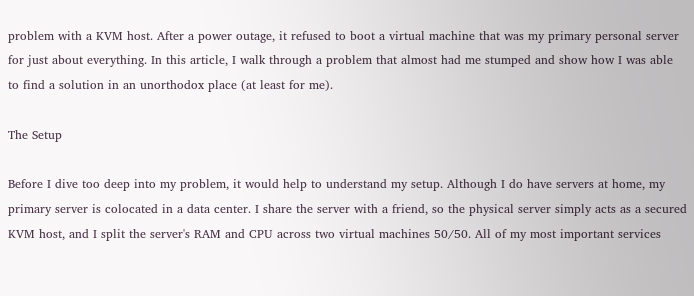problem with a KVM host. After a power outage, it refused to boot a virtual machine that was my primary personal server for just about everything. In this article, I walk through a problem that almost had me stumped and show how I was able to find a solution in an unorthodox place (at least for me).

The Setup

Before I dive too deep into my problem, it would help to understand my setup. Although I do have servers at home, my primary server is colocated in a data center. I share the server with a friend, so the physical server simply acts as a secured KVM host, and I split the server's RAM and CPU across two virtual machines 50/50. All of my most important services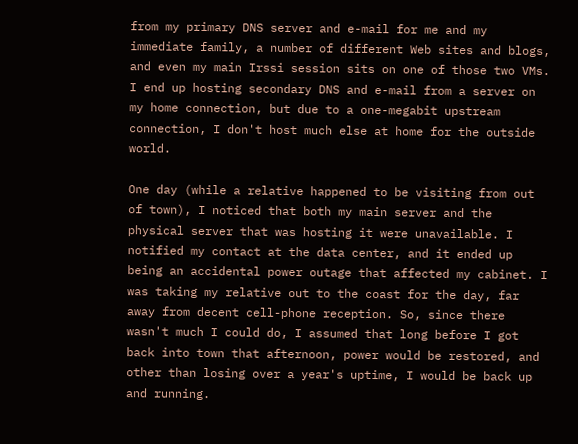from my primary DNS server and e-mail for me and my immediate family, a number of different Web sites and blogs, and even my main Irssi session sits on one of those two VMs. I end up hosting secondary DNS and e-mail from a server on my home connection, but due to a one-megabit upstream connection, I don't host much else at home for the outside world.

One day (while a relative happened to be visiting from out of town), I noticed that both my main server and the physical server that was hosting it were unavailable. I notified my contact at the data center, and it ended up being an accidental power outage that affected my cabinet. I was taking my relative out to the coast for the day, far away from decent cell-phone reception. So, since there wasn't much I could do, I assumed that long before I got back into town that afternoon, power would be restored, and other than losing over a year's uptime, I would be back up and running.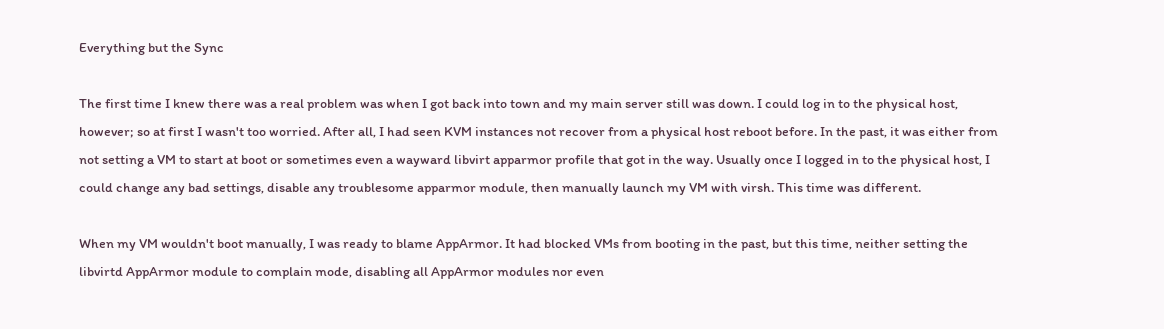Everything but the Sync

The first time I knew there was a real problem was when I got back into town and my main server still was down. I could log in to the physical host, however; so at first I wasn't too worried. After all, I had seen KVM instances not recover from a physical host reboot before. In the past, it was either from not setting a VM to start at boot or sometimes even a wayward libvirt apparmor profile that got in the way. Usually once I logged in to the physical host, I could change any bad settings, disable any troublesome apparmor module, then manually launch my VM with virsh. This time was different.

When my VM wouldn't boot manually, I was ready to blame AppArmor. It had blocked VMs from booting in the past, but this time, neither setting the libvirtd AppArmor module to complain mode, disabling all AppArmor modules nor even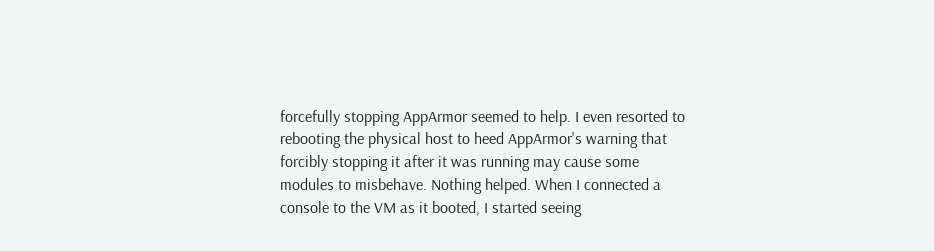forcefully stopping AppArmor seemed to help. I even resorted to rebooting the physical host to heed AppArmor's warning that forcibly stopping it after it was running may cause some modules to misbehave. Nothing helped. When I connected a console to the VM as it booted, I started seeing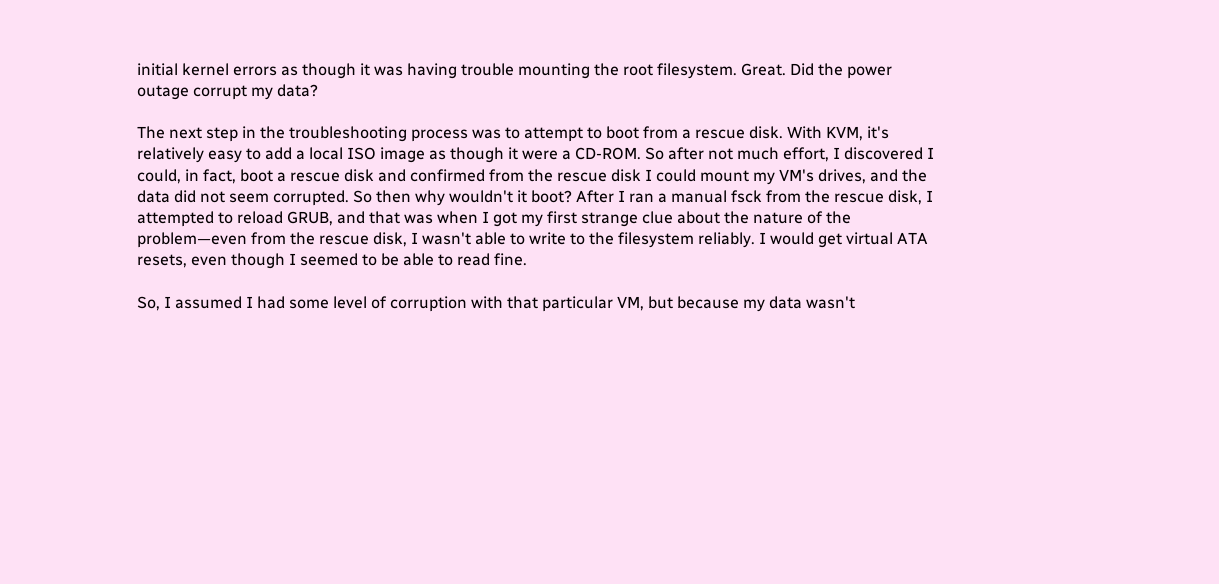initial kernel errors as though it was having trouble mounting the root filesystem. Great. Did the power outage corrupt my data?

The next step in the troubleshooting process was to attempt to boot from a rescue disk. With KVM, it's relatively easy to add a local ISO image as though it were a CD-ROM. So after not much effort, I discovered I could, in fact, boot a rescue disk and confirmed from the rescue disk I could mount my VM's drives, and the data did not seem corrupted. So then why wouldn't it boot? After I ran a manual fsck from the rescue disk, I attempted to reload GRUB, and that was when I got my first strange clue about the nature of the problem—even from the rescue disk, I wasn't able to write to the filesystem reliably. I would get virtual ATA resets, even though I seemed to be able to read fine.

So, I assumed I had some level of corruption with that particular VM, but because my data wasn't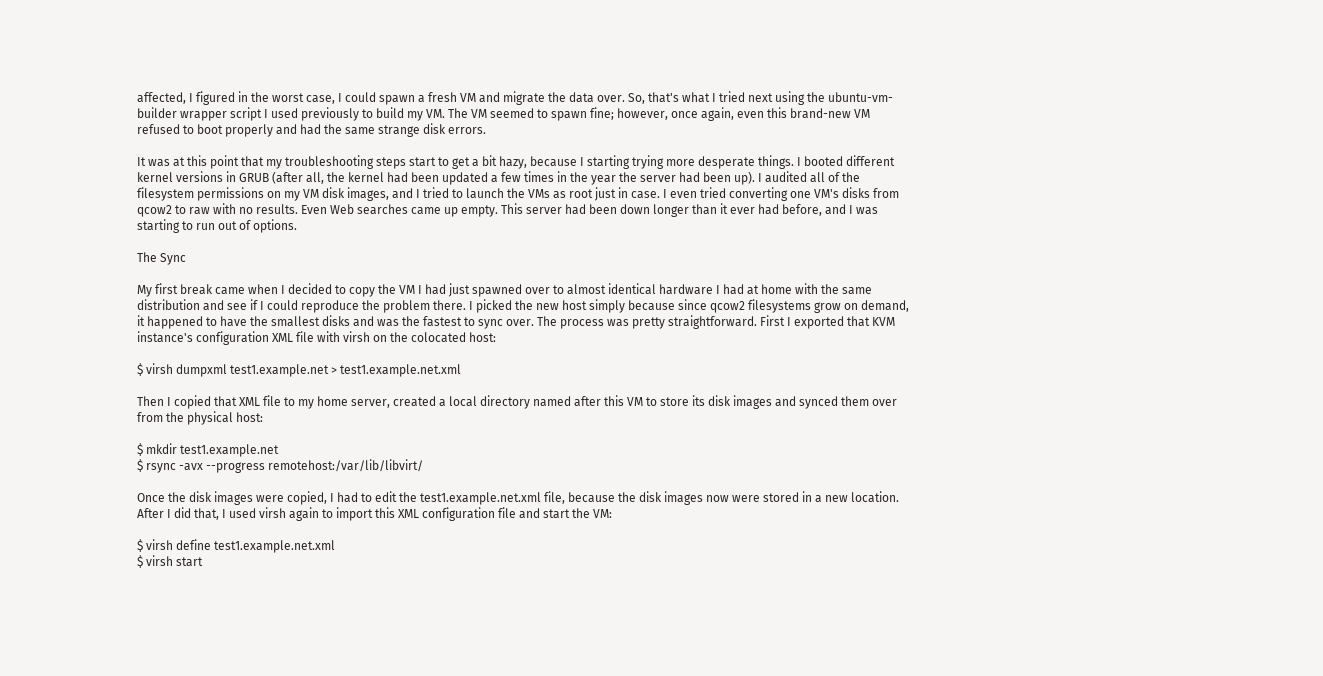affected, I figured in the worst case, I could spawn a fresh VM and migrate the data over. So, that's what I tried next using the ubuntu-vm-builder wrapper script I used previously to build my VM. The VM seemed to spawn fine; however, once again, even this brand-new VM refused to boot properly and had the same strange disk errors.

It was at this point that my troubleshooting steps start to get a bit hazy, because I starting trying more desperate things. I booted different kernel versions in GRUB (after all, the kernel had been updated a few times in the year the server had been up). I audited all of the filesystem permissions on my VM disk images, and I tried to launch the VMs as root just in case. I even tried converting one VM's disks from qcow2 to raw with no results. Even Web searches came up empty. This server had been down longer than it ever had before, and I was starting to run out of options.

The Sync

My first break came when I decided to copy the VM I had just spawned over to almost identical hardware I had at home with the same distribution and see if I could reproduce the problem there. I picked the new host simply because since qcow2 filesystems grow on demand, it happened to have the smallest disks and was the fastest to sync over. The process was pretty straightforward. First I exported that KVM instance's configuration XML file with virsh on the colocated host:

$ virsh dumpxml test1.example.net > test1.example.net.xml

Then I copied that XML file to my home server, created a local directory named after this VM to store its disk images and synced them over from the physical host:

$ mkdir test1.example.net
$ rsync -avx --progress remotehost:/var/lib/libvirt/

Once the disk images were copied, I had to edit the test1.example.net.xml file, because the disk images now were stored in a new location. After I did that, I used virsh again to import this XML configuration file and start the VM:

$ virsh define test1.example.net.xml
$ virsh start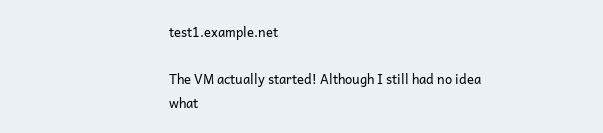test1.example.net

The VM actually started! Although I still had no idea what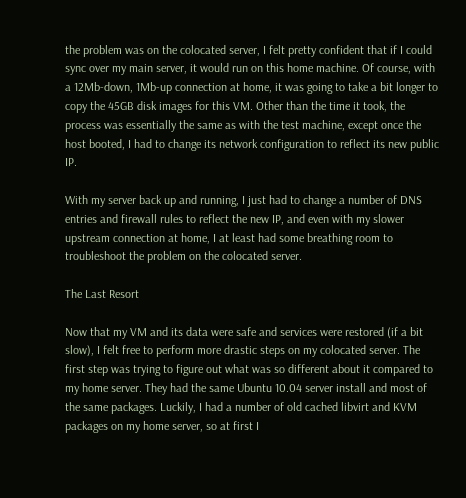the problem was on the colocated server, I felt pretty confident that if I could sync over my main server, it would run on this home machine. Of course, with a 12Mb-down, 1Mb-up connection at home, it was going to take a bit longer to copy the 45GB disk images for this VM. Other than the time it took, the process was essentially the same as with the test machine, except once the host booted, I had to change its network configuration to reflect its new public IP.

With my server back up and running, I just had to change a number of DNS entries and firewall rules to reflect the new IP, and even with my slower upstream connection at home, I at least had some breathing room to troubleshoot the problem on the colocated server.

The Last Resort

Now that my VM and its data were safe and services were restored (if a bit slow), I felt free to perform more drastic steps on my colocated server. The first step was trying to figure out what was so different about it compared to my home server. They had the same Ubuntu 10.04 server install and most of the same packages. Luckily, I had a number of old cached libvirt and KVM packages on my home server, so at first I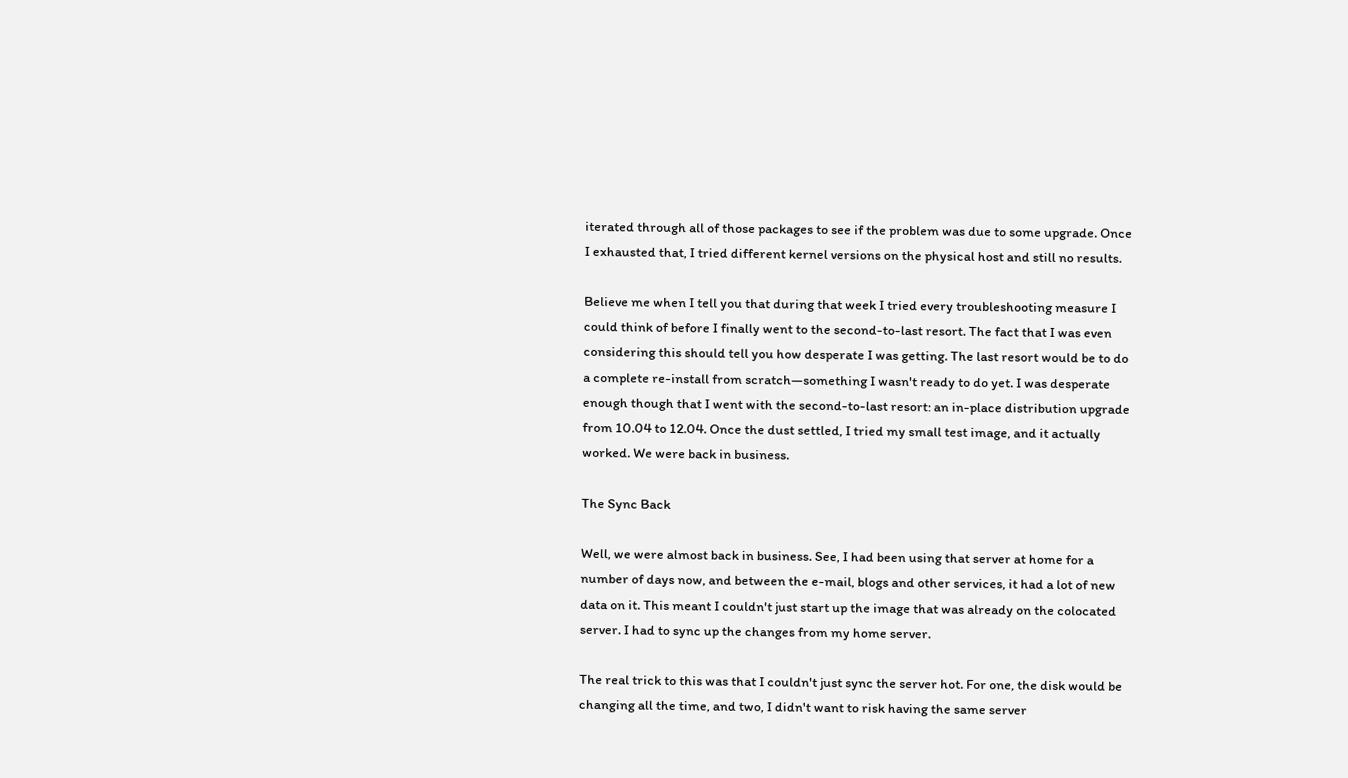iterated through all of those packages to see if the problem was due to some upgrade. Once I exhausted that, I tried different kernel versions on the physical host and still no results.

Believe me when I tell you that during that week I tried every troubleshooting measure I could think of before I finally went to the second-to-last resort. The fact that I was even considering this should tell you how desperate I was getting. The last resort would be to do a complete re-install from scratch—something I wasn't ready to do yet. I was desperate enough though that I went with the second-to-last resort: an in-place distribution upgrade from 10.04 to 12.04. Once the dust settled, I tried my small test image, and it actually worked. We were back in business.

The Sync Back

Well, we were almost back in business. See, I had been using that server at home for a number of days now, and between the e-mail, blogs and other services, it had a lot of new data on it. This meant I couldn't just start up the image that was already on the colocated server. I had to sync up the changes from my home server.

The real trick to this was that I couldn't just sync the server hot. For one, the disk would be changing all the time, and two, I didn't want to risk having the same server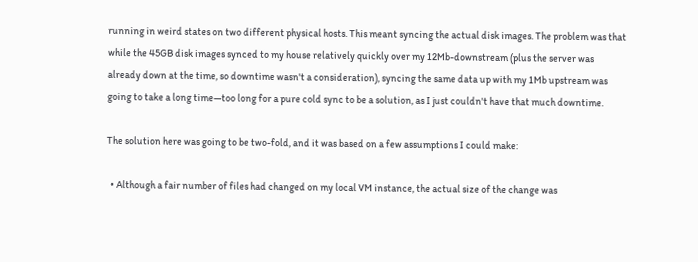running in weird states on two different physical hosts. This meant syncing the actual disk images. The problem was that while the 45GB disk images synced to my house relatively quickly over my 12Mb-downstream (plus the server was already down at the time, so downtime wasn't a consideration), syncing the same data up with my 1Mb upstream was going to take a long time—too long for a pure cold sync to be a solution, as I just couldn't have that much downtime.

The solution here was going to be two-fold, and it was based on a few assumptions I could make:

  • Although a fair number of files had changed on my local VM instance, the actual size of the change was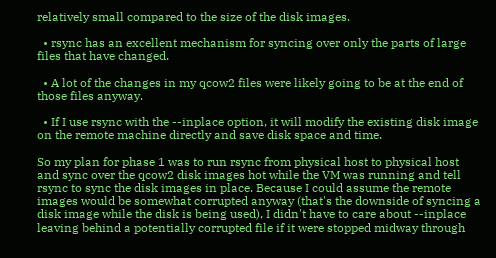relatively small compared to the size of the disk images.

  • rsync has an excellent mechanism for syncing over only the parts of large files that have changed.

  • A lot of the changes in my qcow2 files were likely going to be at the end of those files anyway.

  • If I use rsync with the --inplace option, it will modify the existing disk image on the remote machine directly and save disk space and time.

So my plan for phase 1 was to run rsync from physical host to physical host and sync over the qcow2 disk images hot while the VM was running and tell rsync to sync the disk images in place. Because I could assume the remote images would be somewhat corrupted anyway (that's the downside of syncing a disk image while the disk is being used), I didn't have to care about --inplace leaving behind a potentially corrupted file if it were stopped midway through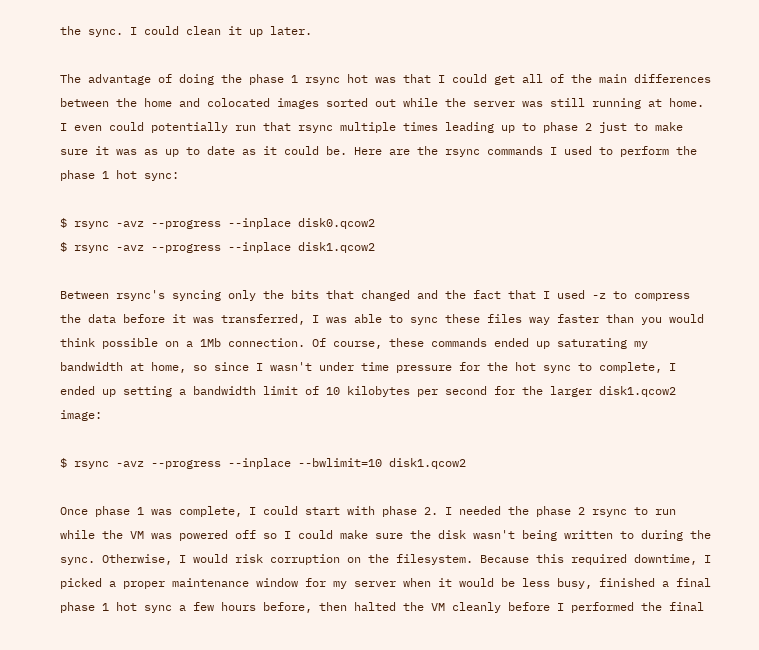the sync. I could clean it up later.

The advantage of doing the phase 1 rsync hot was that I could get all of the main differences between the home and colocated images sorted out while the server was still running at home. I even could potentially run that rsync multiple times leading up to phase 2 just to make sure it was as up to date as it could be. Here are the rsync commands I used to perform the phase 1 hot sync:

$ rsync -avz --progress --inplace disk0.qcow2
$ rsync -avz --progress --inplace disk1.qcow2

Between rsync's syncing only the bits that changed and the fact that I used -z to compress the data before it was transferred, I was able to sync these files way faster than you would think possible on a 1Mb connection. Of course, these commands ended up saturating my bandwidth at home, so since I wasn't under time pressure for the hot sync to complete, I ended up setting a bandwidth limit of 10 kilobytes per second for the larger disk1.qcow2 image:

$ rsync -avz --progress --inplace --bwlimit=10 disk1.qcow2

Once phase 1 was complete, I could start with phase 2. I needed the phase 2 rsync to run while the VM was powered off so I could make sure the disk wasn't being written to during the sync. Otherwise, I would risk corruption on the filesystem. Because this required downtime, I picked a proper maintenance window for my server when it would be less busy, finished a final phase 1 hot sync a few hours before, then halted the VM cleanly before I performed the final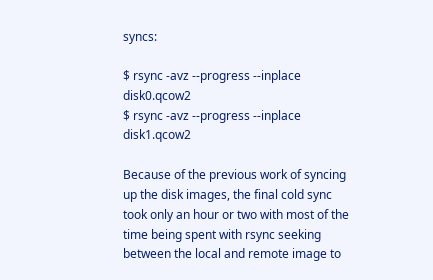syncs:

$ rsync -avz --progress --inplace disk0.qcow2
$ rsync -avz --progress --inplace disk1.qcow2

Because of the previous work of syncing up the disk images, the final cold sync took only an hour or two with most of the time being spent with rsync seeking between the local and remote image to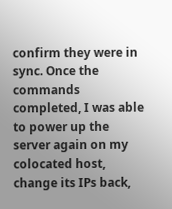confirm they were in sync. Once the commands completed, I was able to power up the server again on my colocated host, change its IPs back,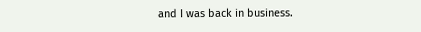and I was back in business.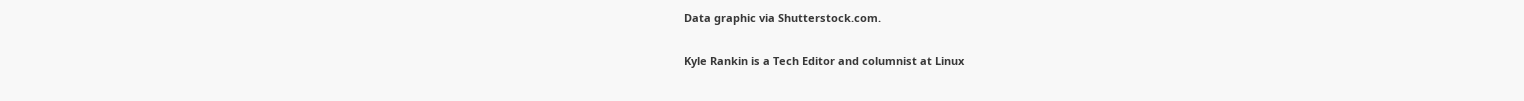Data graphic via Shutterstock.com.

Kyle Rankin is a Tech Editor and columnist at Linux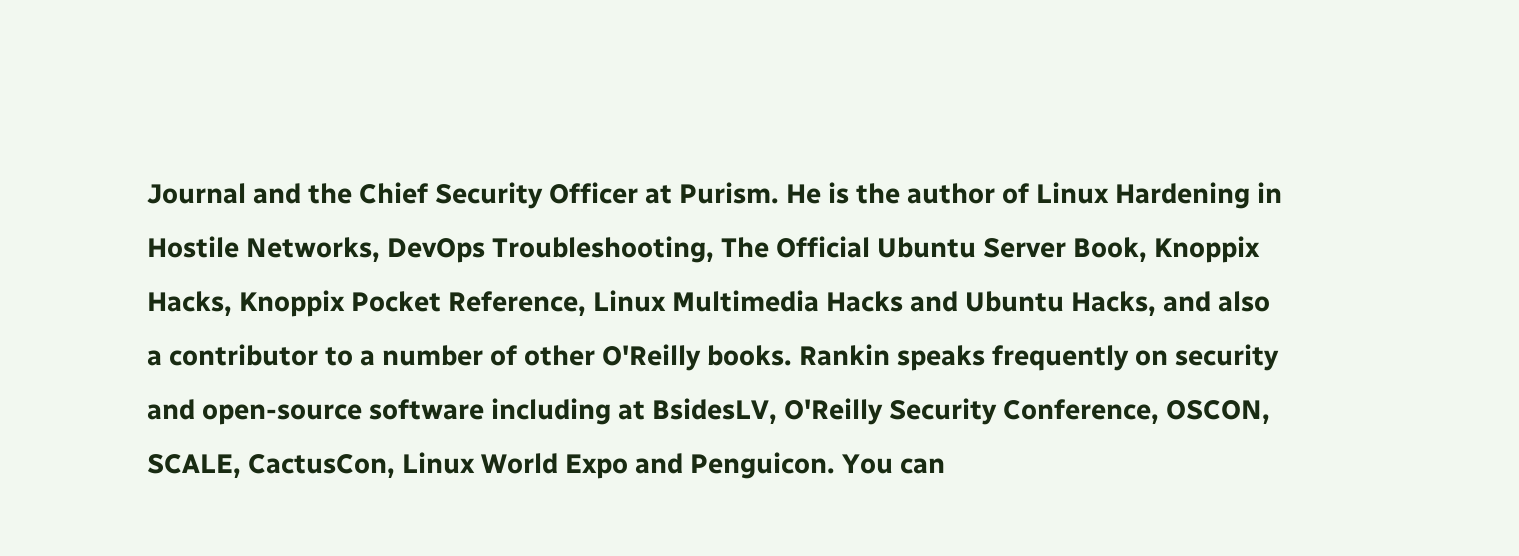Journal and the Chief Security Officer at Purism. He is the author of Linux Hardening in Hostile Networks, DevOps Troubleshooting, The Official Ubuntu Server Book, Knoppix Hacks, Knoppix Pocket Reference, Linux Multimedia Hacks and Ubuntu Hacks, and also a contributor to a number of other O'Reilly books. Rankin speaks frequently on security and open-source software including at BsidesLV, O'Reilly Security Conference, OSCON, SCALE, CactusCon, Linux World Expo and Penguicon. You can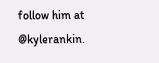follow him at @kylerankin.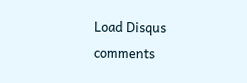Load Disqus comments